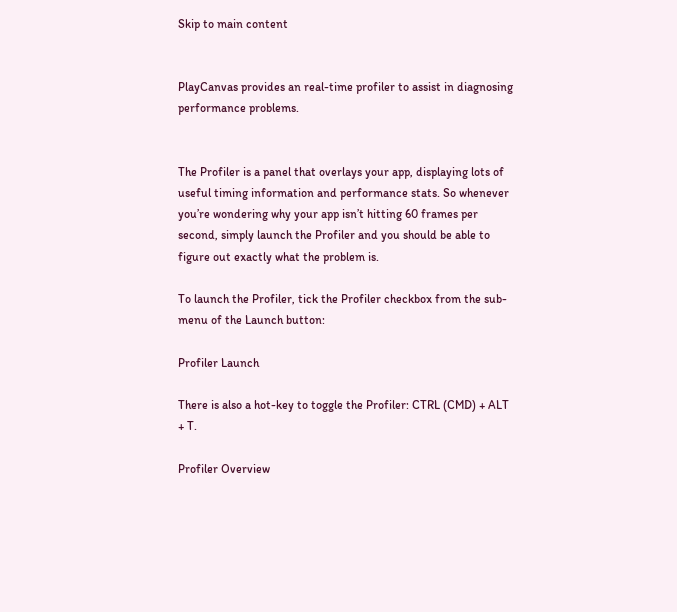Skip to main content


PlayCanvas provides an real-time profiler to assist in diagnosing performance problems.


The Profiler is a panel that overlays your app, displaying lots of useful timing information and performance stats. So whenever you’re wondering why your app isn’t hitting 60 frames per second, simply launch the Profiler and you should be able to figure out exactly what the problem is.

To launch the Profiler, tick the Profiler checkbox from the sub-menu of the Launch button:

Profiler Launch

There is also a hot-key to toggle the Profiler: CTRL (CMD) + ALT + T.

Profiler Overview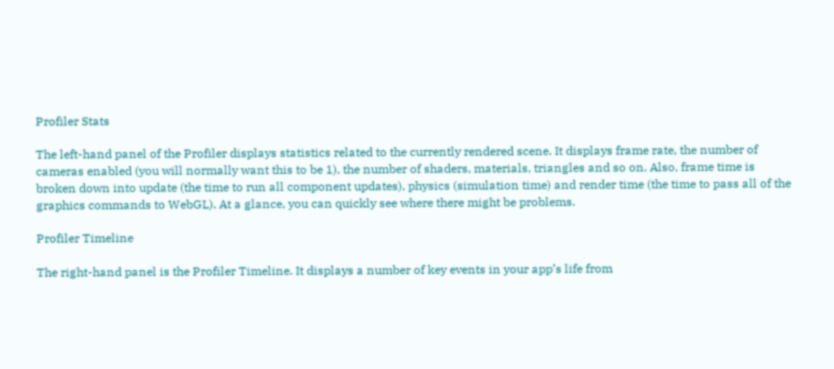Profiler Stats

The left-hand panel of the Profiler displays statistics related to the currently rendered scene. It displays frame rate, the number of cameras enabled (you will normally want this to be 1), the number of shaders, materials, triangles and so on. Also, frame time is broken down into update (the time to run all component updates), physics (simulation time) and render time (the time to pass all of the graphics commands to WebGL). At a glance, you can quickly see where there might be problems.

Profiler Timeline

The right-hand panel is the Profiler Timeline. It displays a number of key events in your app’s life from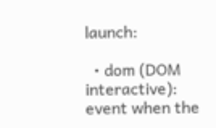launch:

  • dom (DOM interactive): event when the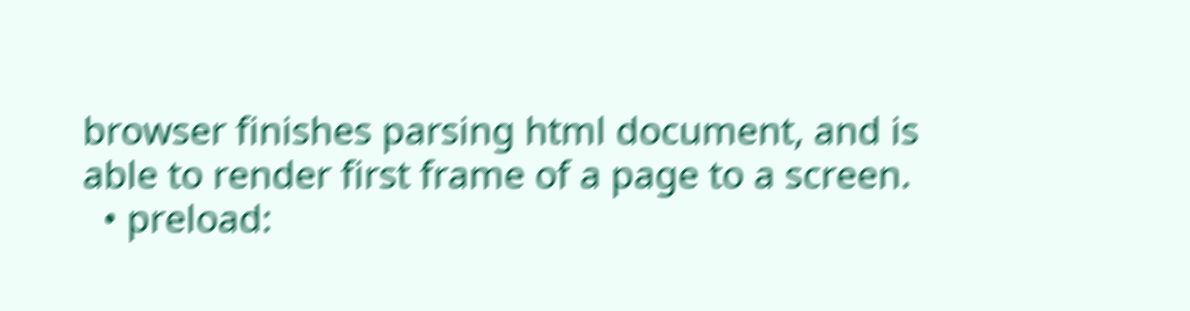browser finishes parsing html document, and is able to render first frame of a page to a screen.
  • preload: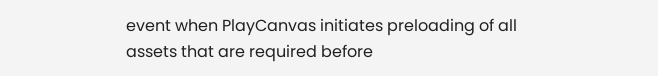event when PlayCanvas initiates preloading of all assets that are required before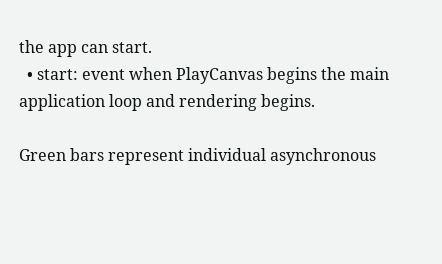the app can start.
  • start: event when PlayCanvas begins the main application loop and rendering begins.

Green bars represent individual asynchronous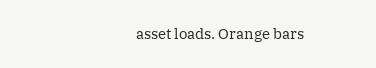asset loads. Orange bars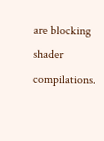are blocking shader compilations.